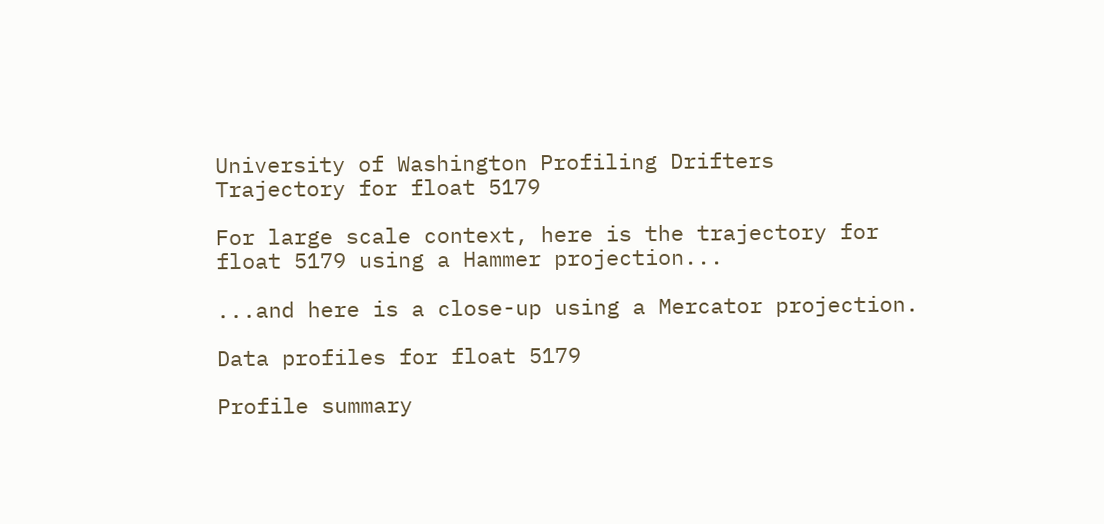University of Washington Profiling Drifters
Trajectory for float 5179

For large scale context, here is the trajectory for float 5179 using a Hammer projection...

...and here is a close-up using a Mercator projection.

Data profiles for float 5179

Profile summary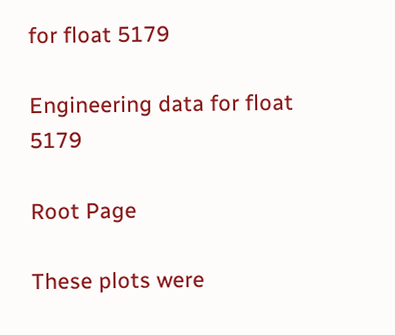for float 5179

Engineering data for float 5179

Root Page

These plots were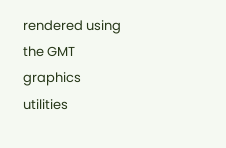rendered using the GMT graphics utilities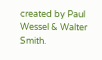created by Paul Wessel & Walter Smith.